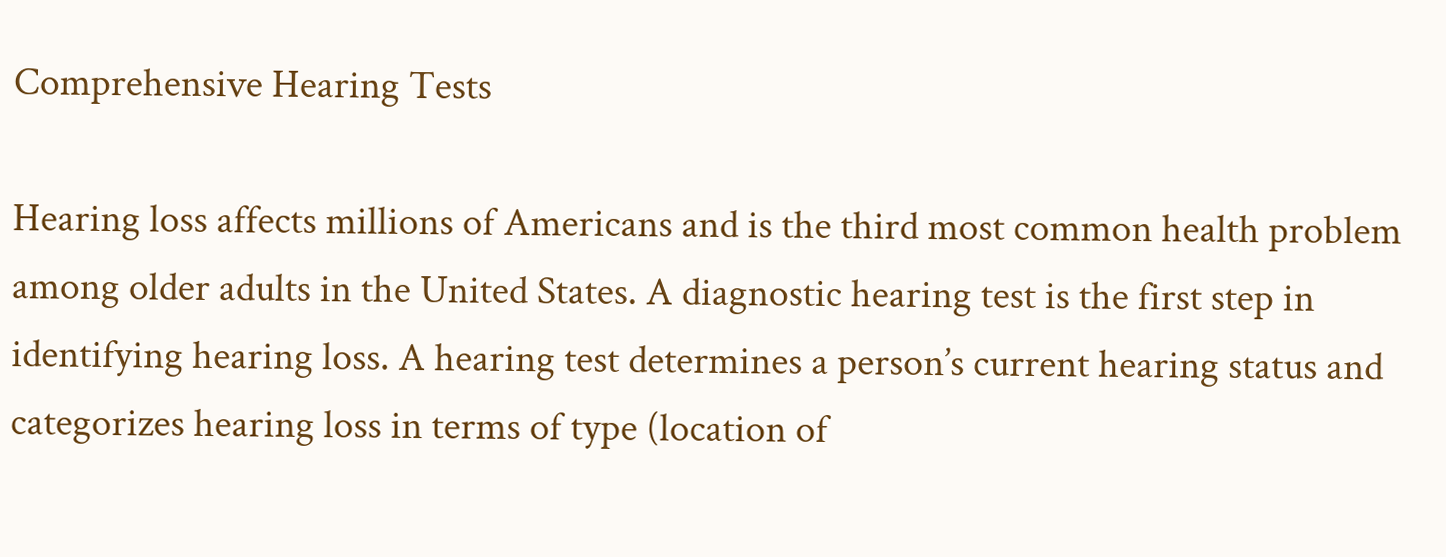Comprehensive Hearing Tests

Hearing loss affects millions of Americans and is the third most common health problem among older adults in the United States. A diagnostic hearing test is the first step in identifying hearing loss. A hearing test determines a person’s current hearing status and categorizes hearing loss in terms of type (location of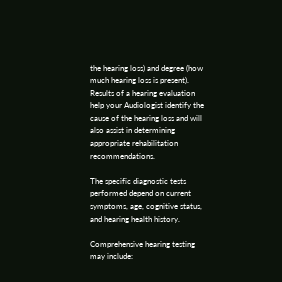the hearing loss) and degree (how much hearing loss is present). Results of a hearing evaluation help your Audiologist identify the cause of the hearing loss and will also assist in determining appropriate rehabilitation recommendations.

The specific diagnostic tests performed depend on current symptoms, age, cognitive status, and hearing health history.

Comprehensive hearing testing may include: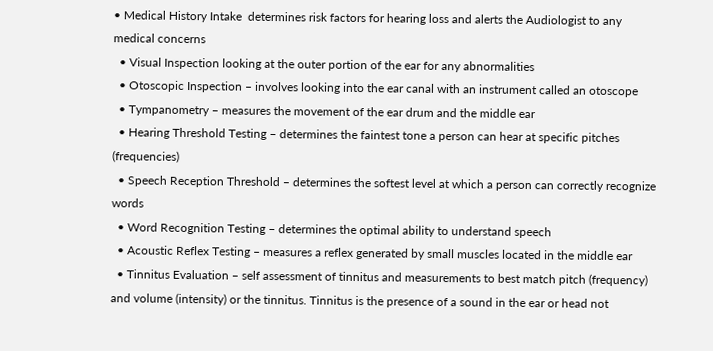• Medical History Intake  determines risk factors for hearing loss and alerts the Audiologist to any medical concerns
  • Visual Inspection looking at the outer portion of the ear for any abnormalities
  • Otoscopic Inspection – involves looking into the ear canal with an instrument called an otoscope
  • Tympanometry – measures the movement of the ear drum and the middle ear
  • Hearing Threshold Testing – determines the faintest tone a person can hear at specific pitches (frequencies)
  • Speech Reception Threshold – determines the softest level at which a person can correctly recognize words
  • Word Recognition Testing – determines the optimal ability to understand speech
  • Acoustic Reflex Testing – measures a reflex generated by small muscles located in the middle ear
  • Tinnitus Evaluation – self assessment of tinnitus and measurements to best match pitch (frequency) and volume (intensity) or the tinnitus. Tinnitus is the presence of a sound in the ear or head not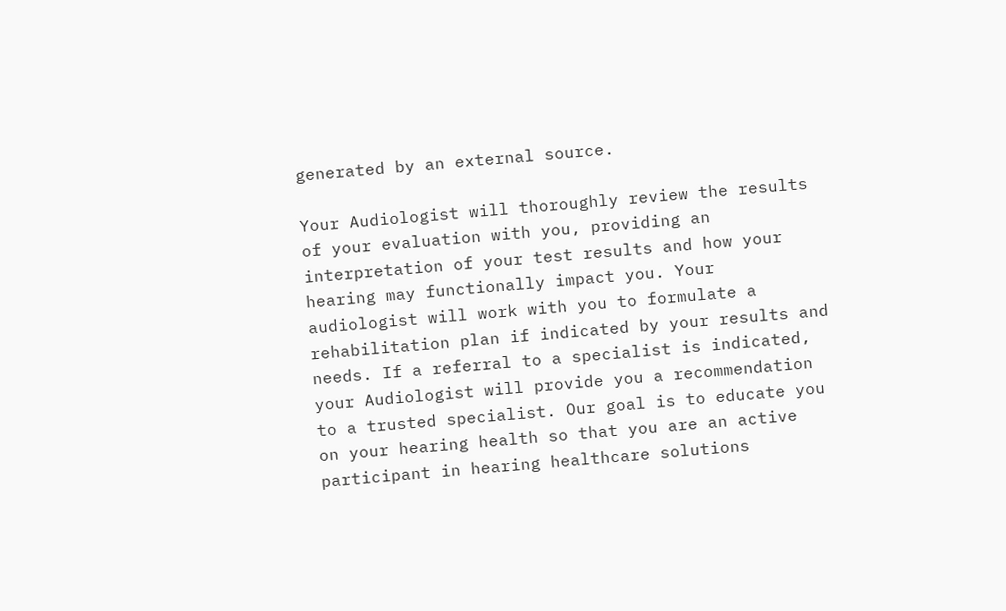generated by an external source.

Your Audiologist will thoroughly review the results of your evaluation with you, providing an interpretation of your test results and how your hearing may functionally impact you. Your audiologist will work with you to formulate a rehabilitation plan if indicated by your results and needs. If a referral to a specialist is indicated, your Audiologist will provide you a recommendation to a trusted specialist. Our goal is to educate you on your hearing health so that you are an active participant in hearing healthcare solutions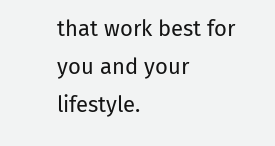that work best for you and your lifestyle.